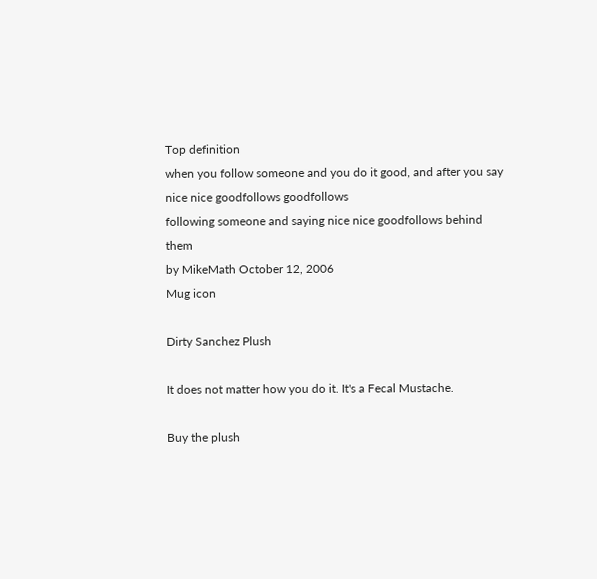Top definition
when you follow someone and you do it good, and after you say nice nice goodfollows goodfollows
following someone and saying nice nice goodfollows behind them
by MikeMath October 12, 2006
Mug icon

Dirty Sanchez Plush

It does not matter how you do it. It's a Fecal Mustache.

Buy the plush